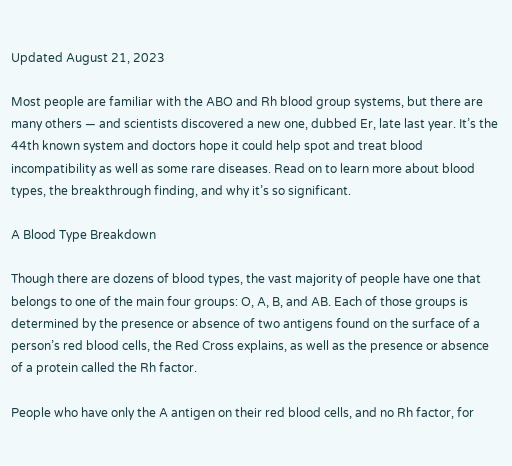Updated August 21, 2023

Most people are familiar with the ABO and Rh blood group systems, but there are many others — and scientists discovered a new one, dubbed Er, late last year. It’s the 44th known system and doctors hope it could help spot and treat blood incompatibility as well as some rare diseases. Read on to learn more about blood types, the breakthrough finding, and why it’s so significant.

A Blood Type Breakdown

Though there are dozens of blood types, the vast majority of people have one that belongs to one of the main four groups: O, A, B, and AB. Each of those groups is determined by the presence or absence of two antigens found on the surface of a person’s red blood cells, the Red Cross explains, as well as the presence or absence of a protein called the Rh factor.

People who have only the A antigen on their red blood cells, and no Rh factor, for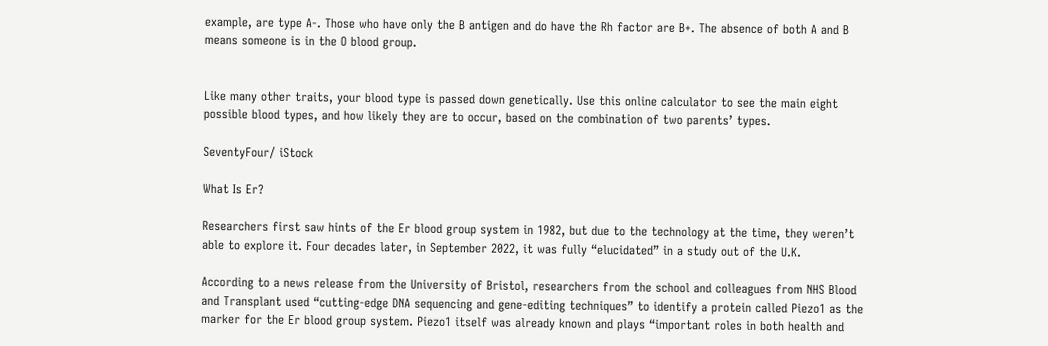example, are type A-. Those who have only the B antigen and do have the Rh factor are B+. The absence of both A and B means someone is in the O blood group.


Like many other traits, your blood type is passed down genetically. Use this online calculator to see the main eight possible blood types, and how likely they are to occur, based on the combination of two parents’ types.

SeventyFour/ iStock

What Is Er?

Researchers first saw hints of the Er blood group system in 1982, but due to the technology at the time, they weren’t able to explore it. Four decades later, in September 2022, it was fully “elucidated” in a study out of the U.K.

According to a news release from the University of Bristol, researchers from the school and colleagues from NHS Blood and Transplant used “cutting-edge DNA sequencing and gene-editing techniques” to identify a protein called Piezo1 as the marker for the Er blood group system. Piezo1 itself was already known and plays “important roles in both health and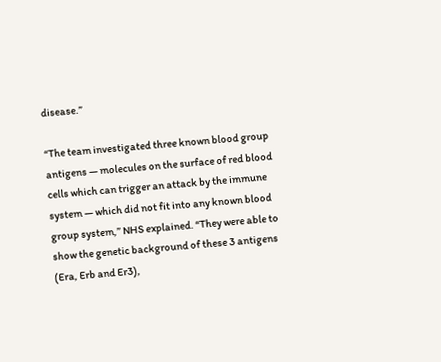disease.”

“The team investigated three known blood group antigens — molecules on the surface of red blood cells which can trigger an attack by the immune system — which did not fit into any known blood group system,” NHS explained. “They were able to show the genetic background of these 3 antigens (Era, Erb and Er3),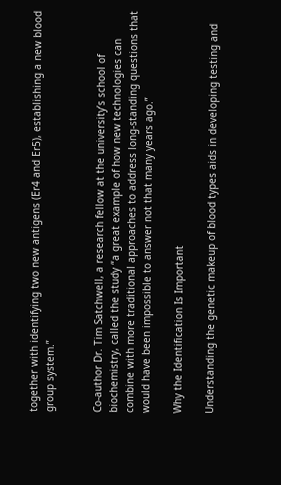together with identifying two new antigens (Er4 and Er5), establishing a new blood group system.”


Co-author Dr. Tim Satchwell, a research fellow at the university’s school of biochemistry, called the study “a great example of how new technologies can combine with more traditional approaches to address long-standing questions that would have been impossible to answer not that many years ago.”

Why the Identification Is Important

Understanding the genetic makeup of blood types aids in developing testing and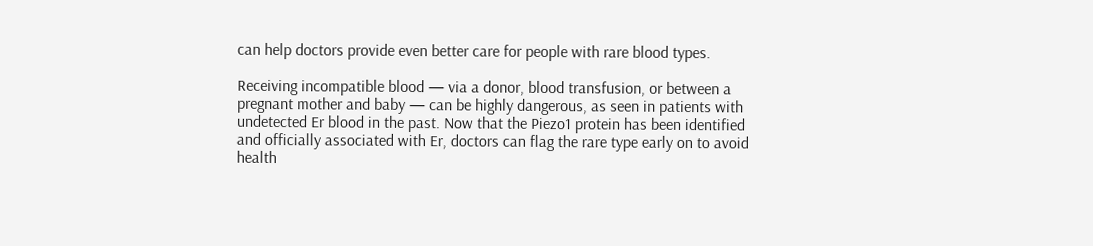can help doctors provide even better care for people with rare blood types.

Receiving incompatible blood — via a donor, blood transfusion, or between a pregnant mother and baby — can be highly dangerous, as seen in patients with undetected Er blood in the past. Now that the Piezo1 protein has been identified and officially associated with Er, doctors can flag the rare type early on to avoid health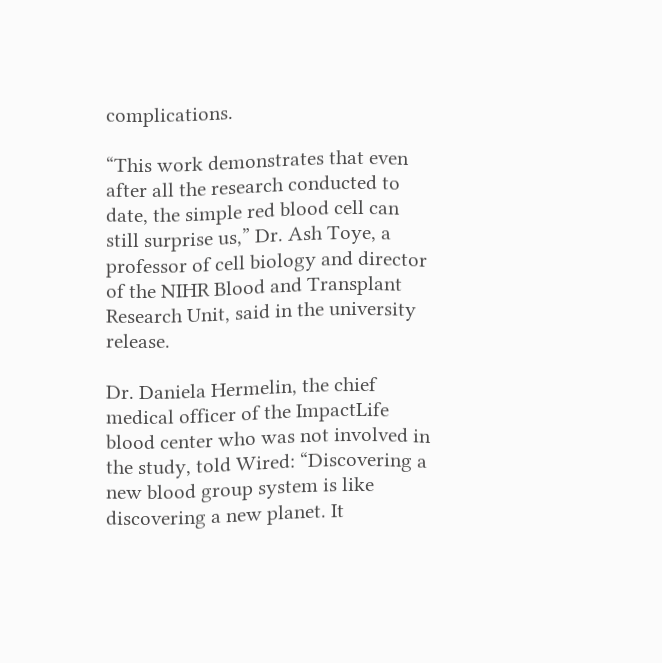complications.

“This work demonstrates that even after all the research conducted to date, the simple red blood cell can still surprise us,” Dr. Ash Toye, a professor of cell biology and director of the NIHR Blood and Transplant Research Unit, said in the university release.

Dr. Daniela Hermelin, the chief medical officer of the ImpactLife blood center who was not involved in the study, told Wired: “Discovering a new blood group system is like discovering a new planet. It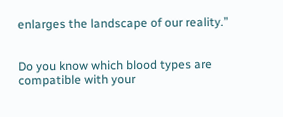enlarges the landscape of our reality.”


Do you know which blood types are compatible with your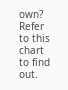own? Refer to this chart to find out.